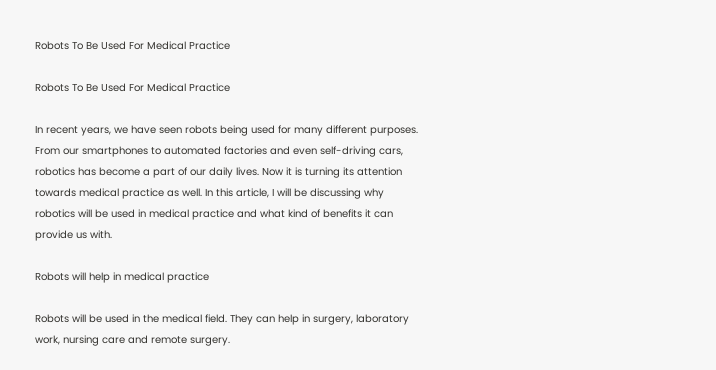Robots To Be Used For Medical Practice

Robots To Be Used For Medical Practice

In recent years, we have seen robots being used for many different purposes. From our smartphones to automated factories and even self-driving cars, robotics has become a part of our daily lives. Now it is turning its attention towards medical practice as well. In this article, I will be discussing why robotics will be used in medical practice and what kind of benefits it can provide us with.

Robots will help in medical practice

Robots will be used in the medical field. They can help in surgery, laboratory work, nursing care and remote surgery.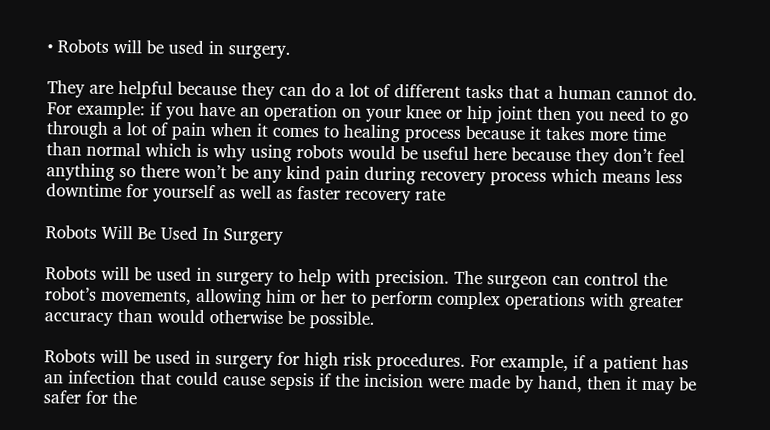• Robots will be used in surgery.

They are helpful because they can do a lot of different tasks that a human cannot do. For example: if you have an operation on your knee or hip joint then you need to go through a lot of pain when it comes to healing process because it takes more time than normal which is why using robots would be useful here because they don’t feel anything so there won’t be any kind pain during recovery process which means less downtime for yourself as well as faster recovery rate

Robots Will Be Used In Surgery

Robots will be used in surgery to help with precision. The surgeon can control the robot’s movements, allowing him or her to perform complex operations with greater accuracy than would otherwise be possible.

Robots will be used in surgery for high risk procedures. For example, if a patient has an infection that could cause sepsis if the incision were made by hand, then it may be safer for the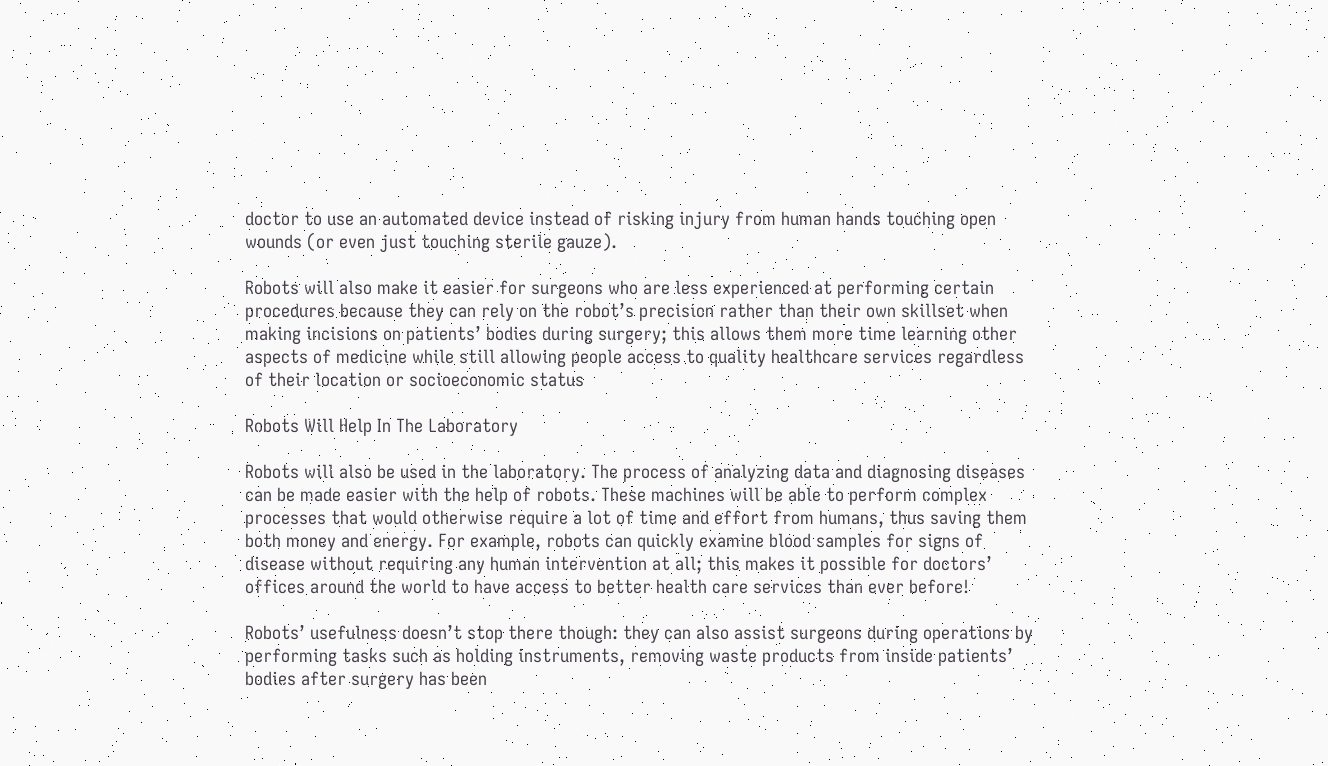doctor to use an automated device instead of risking injury from human hands touching open wounds (or even just touching sterile gauze).

Robots will also make it easier for surgeons who are less experienced at performing certain procedures because they can rely on the robot’s precision rather than their own skillset when making incisions on patients’ bodies during surgery; this allows them more time learning other aspects of medicine while still allowing people access to quality healthcare services regardless of their location or socioeconomic status

Robots Will Help In The Laboratory

Robots will also be used in the laboratory. The process of analyzing data and diagnosing diseases can be made easier with the help of robots. These machines will be able to perform complex processes that would otherwise require a lot of time and effort from humans, thus saving them both money and energy. For example, robots can quickly examine blood samples for signs of disease without requiring any human intervention at all; this makes it possible for doctors’ offices around the world to have access to better health care services than ever before!

Robots’ usefulness doesn’t stop there though: they can also assist surgeons during operations by performing tasks such as holding instruments, removing waste products from inside patients’ bodies after surgery has been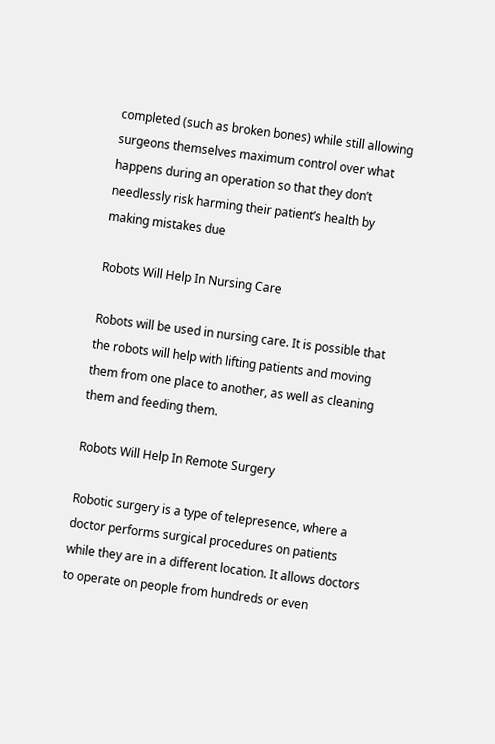completed (such as broken bones) while still allowing surgeons themselves maximum control over what happens during an operation so that they don’t needlessly risk harming their patient’s health by making mistakes due

Robots Will Help In Nursing Care

Robots will be used in nursing care. It is possible that the robots will help with lifting patients and moving them from one place to another, as well as cleaning them and feeding them.

Robots Will Help In Remote Surgery

Robotic surgery is a type of telepresence, where a doctor performs surgical procedures on patients while they are in a different location. It allows doctors to operate on people from hundreds or even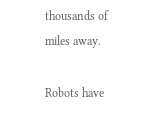thousands of miles away.

Robots have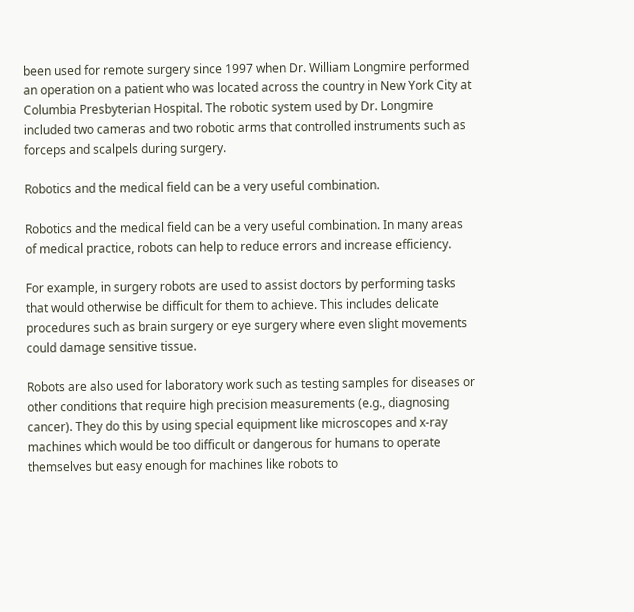been used for remote surgery since 1997 when Dr. William Longmire performed an operation on a patient who was located across the country in New York City at Columbia Presbyterian Hospital. The robotic system used by Dr. Longmire included two cameras and two robotic arms that controlled instruments such as forceps and scalpels during surgery.

Robotics and the medical field can be a very useful combination.

Robotics and the medical field can be a very useful combination. In many areas of medical practice, robots can help to reduce errors and increase efficiency.

For example, in surgery robots are used to assist doctors by performing tasks that would otherwise be difficult for them to achieve. This includes delicate procedures such as brain surgery or eye surgery where even slight movements could damage sensitive tissue.

Robots are also used for laboratory work such as testing samples for diseases or other conditions that require high precision measurements (e.g., diagnosing cancer). They do this by using special equipment like microscopes and x-ray machines which would be too difficult or dangerous for humans to operate themselves but easy enough for machines like robots to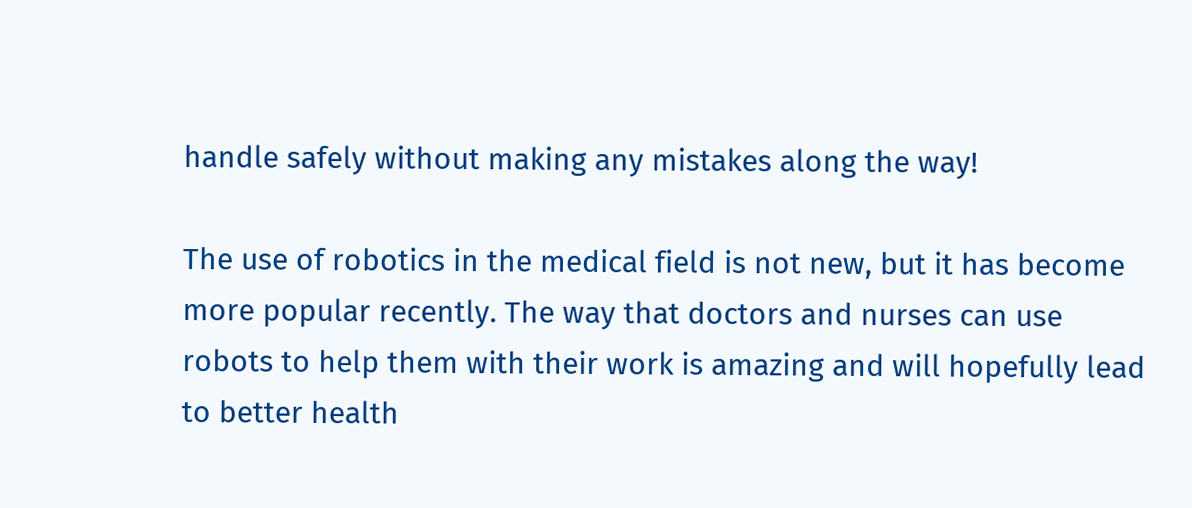handle safely without making any mistakes along the way!

The use of robotics in the medical field is not new, but it has become more popular recently. The way that doctors and nurses can use robots to help them with their work is amazing and will hopefully lead to better health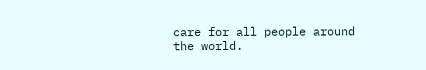care for all people around the world.